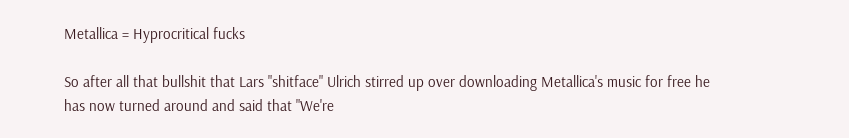Metallica = Hyprocritical fucks

So after all that bullshit that Lars "shitface" Ulrich stirred up over downloading Metallica's music for free he has now turned around and said that "We're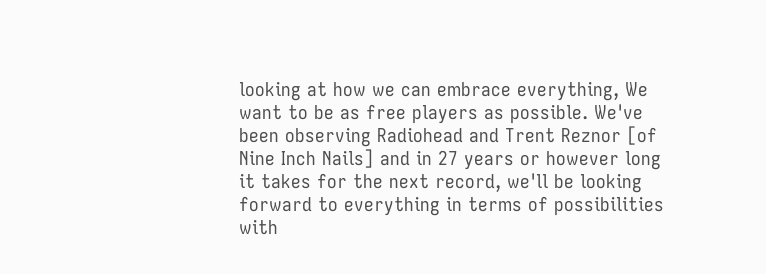looking at how we can embrace everything, We want to be as free players as possible. We've been observing Radiohead and Trent Reznor [of Nine Inch Nails] and in 27 years or however long it takes for the next record, we'll be looking forward to everything in terms of possibilities with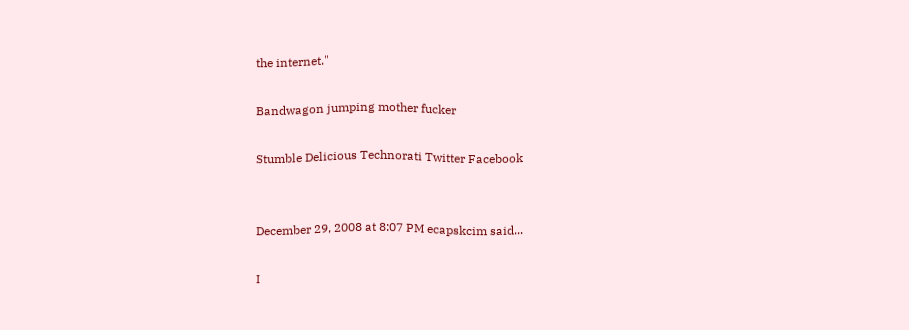the internet."

Bandwagon jumping mother fucker

Stumble Delicious Technorati Twitter Facebook


December 29, 2008 at 8:07 PM ecapskcim said...

I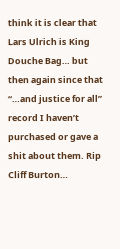think it is clear that Lars Ulrich is King Douche Bag… but then again since that “…and justice for all” record I haven’t purchased or gave a shit about them. Rip Cliff Burton…